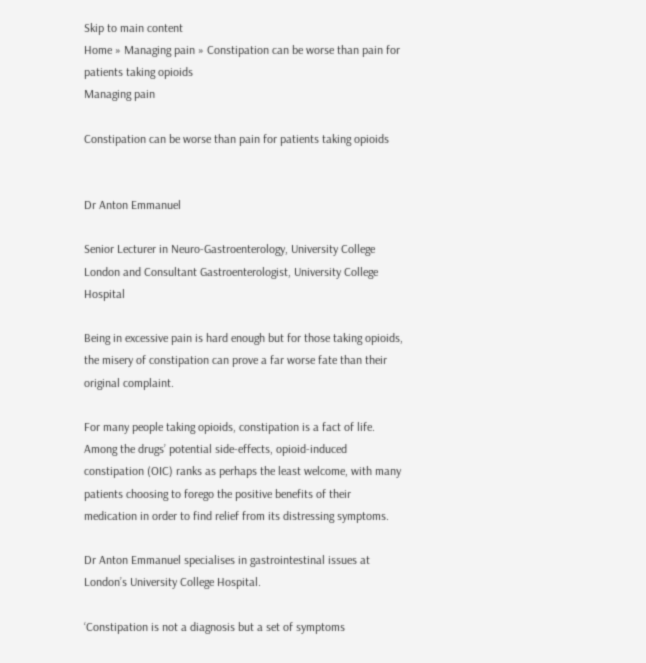Skip to main content
Home » Managing pain » Constipation can be worse than pain for patients taking opioids
Managing pain

Constipation can be worse than pain for patients taking opioids


Dr Anton Emmanuel

Senior Lecturer in Neuro-Gastroenterology, University College London and Consultant Gastroenterologist, University College Hospital

Being in excessive pain is hard enough but for those taking opioids, the misery of constipation can prove a far worse fate than their original complaint.

For many people taking opioids, constipation is a fact of life. Among the drugs’ potential side-effects, opioid-induced constipation (OIC) ranks as perhaps the least welcome, with many patients choosing to forego the positive benefits of their medication in order to find relief from its distressing symptoms.

Dr Anton Emmanuel specialises in gastrointestinal issues at London’s University College Hospital.

‘Constipation is not a diagnosis but a set of symptoms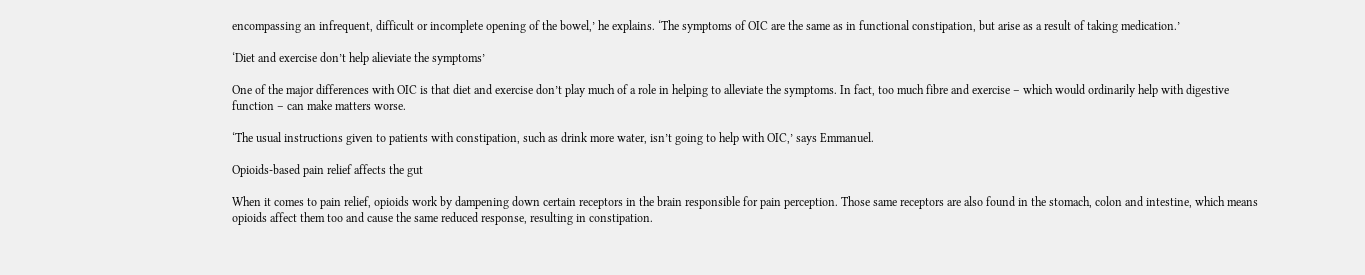encompassing an infrequent, difficult or incomplete opening of the bowel,’ he explains. ‘The symptoms of OIC are the same as in functional constipation, but arise as a result of taking medication.’

‘Diet and exercise don’t help alieviate the symptoms’

One of the major differences with OIC is that diet and exercise don’t play much of a role in helping to alleviate the symptoms. In fact, too much fibre and exercise – which would ordinarily help with digestive function – can make matters worse.

‘The usual instructions given to patients with constipation, such as drink more water, isn’t going to help with OIC,’ says Emmanuel.

Opioids-based pain relief affects the gut

When it comes to pain relief, opioids work by dampening down certain receptors in the brain responsible for pain perception. Those same receptors are also found in the stomach, colon and intestine, which means opioids affect them too and cause the same reduced response, resulting in constipation.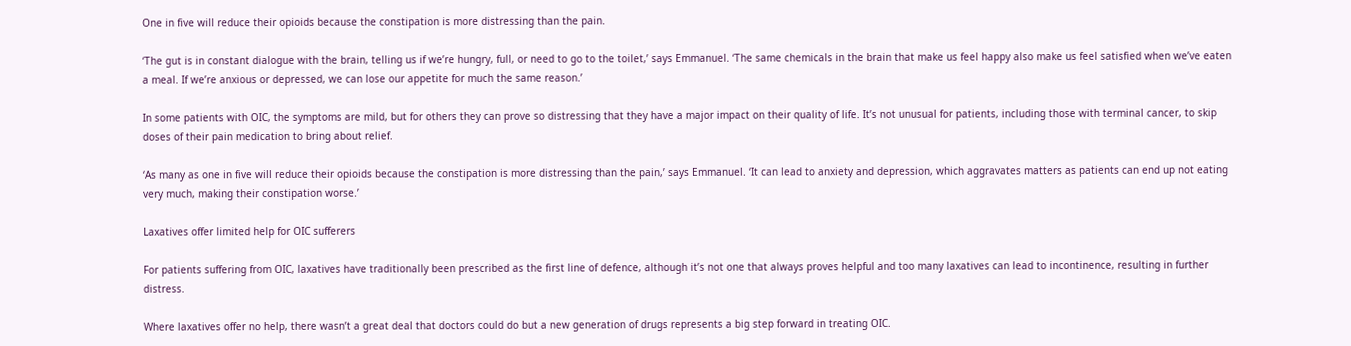One in five will reduce their opioids because the constipation is more distressing than the pain.

‘The gut is in constant dialogue with the brain, telling us if we’re hungry, full, or need to go to the toilet,’ says Emmanuel. ‘The same chemicals in the brain that make us feel happy also make us feel satisfied when we’ve eaten a meal. If we’re anxious or depressed, we can lose our appetite for much the same reason.’

In some patients with OIC, the symptoms are mild, but for others they can prove so distressing that they have a major impact on their quality of life. It’s not unusual for patients, including those with terminal cancer, to skip doses of their pain medication to bring about relief.

‘As many as one in five will reduce their opioids because the constipation is more distressing than the pain,’ says Emmanuel. ‘It can lead to anxiety and depression, which aggravates matters as patients can end up not eating very much, making their constipation worse.’

Laxatives offer limited help for OIC sufferers

For patients suffering from OIC, laxatives have traditionally been prescribed as the first line of defence, although it’s not one that always proves helpful and too many laxatives can lead to incontinence, resulting in further distress.

Where laxatives offer no help, there wasn’t a great deal that doctors could do but a new generation of drugs represents a big step forward in treating OIC.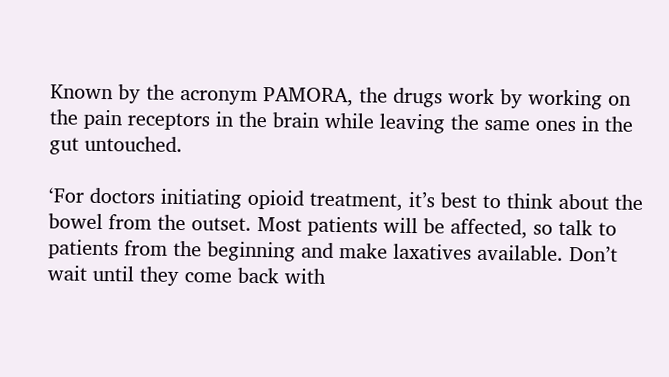Known by the acronym PAMORA, the drugs work by working on the pain receptors in the brain while leaving the same ones in the gut untouched.

‘For doctors initiating opioid treatment, it’s best to think about the bowel from the outset. Most patients will be affected, so talk to patients from the beginning and make laxatives available. Don’t wait until they come back with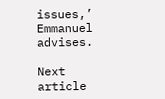issues,’ Emmanuel advises.

Next article